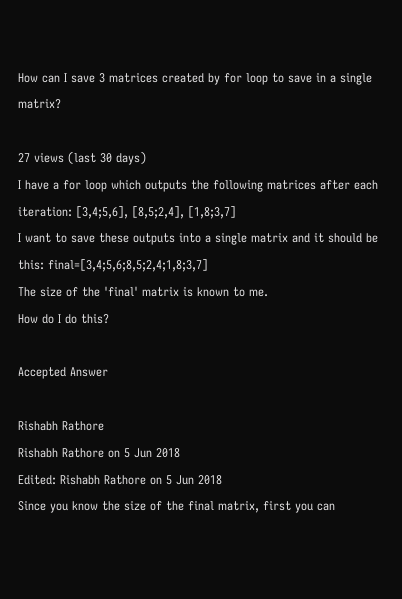How can I save 3 matrices created by for loop to save in a single matrix?

27 views (last 30 days)
I have a for loop which outputs the following matrices after each iteration: [3,4;5,6], [8,5;2,4], [1,8;3,7]
I want to save these outputs into a single matrix and it should be this: final=[3,4;5,6;8,5;2,4;1,8;3,7]
The size of the 'final' matrix is known to me.
How do I do this?

Accepted Answer

Rishabh Rathore
Rishabh Rathore on 5 Jun 2018
Edited: Rishabh Rathore on 5 Jun 2018
Since you know the size of the final matrix, first you can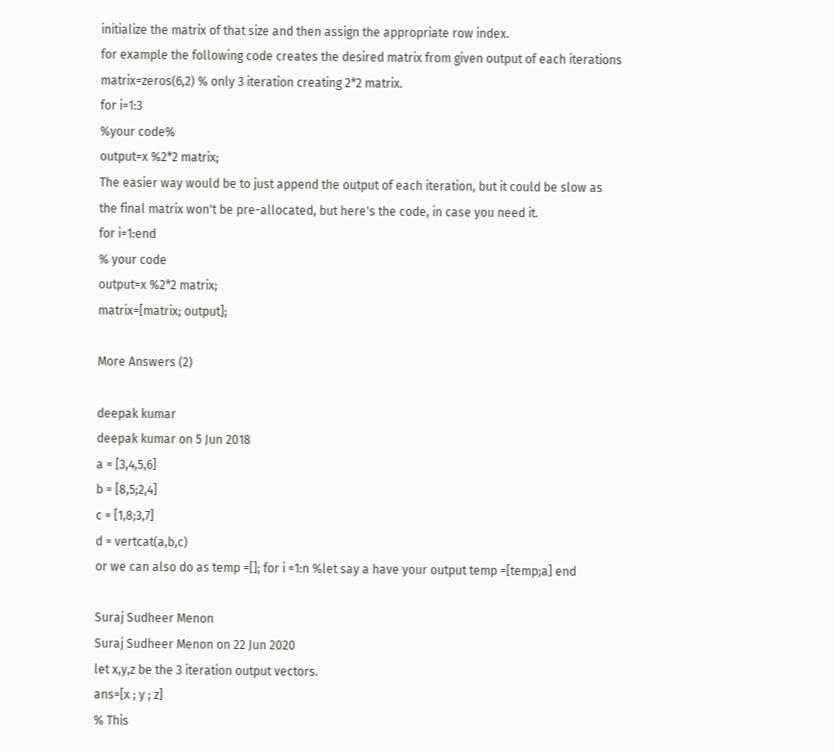initialize the matrix of that size and then assign the appropriate row index.
for example the following code creates the desired matrix from given output of each iterations
matrix=zeros(6,2) % only 3 iteration creating 2*2 matrix.
for i=1:3
%your code%
output=x %2*2 matrix;
The easier way would be to just append the output of each iteration, but it could be slow as the final matrix won't be pre-allocated, but here's the code, in case you need it.
for i=1:end
% your code
output=x %2*2 matrix;
matrix=[matrix; output];

More Answers (2)

deepak kumar
deepak kumar on 5 Jun 2018
a = [3,4,5,6]
b = [8,5;2,4]
c = [1,8;3,7]
d = vertcat(a,b,c)
or we can also do as temp =[]; for i =1:n %let say a have your output temp =[temp;a] end

Suraj Sudheer Menon
Suraj Sudheer Menon on 22 Jun 2020
let x,y,z be the 3 iteration output vectors.
ans=[x ; y ; z]
% This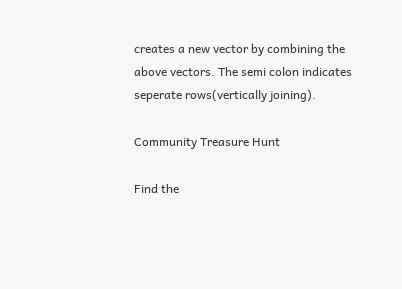creates a new vector by combining the above vectors. The semi colon indicates seperate rows(vertically joining).

Community Treasure Hunt

Find the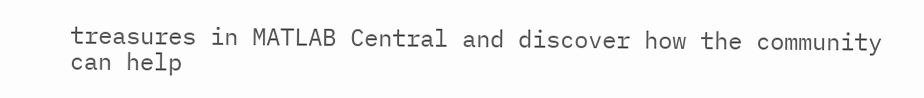treasures in MATLAB Central and discover how the community can help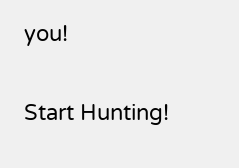you!

Start Hunting!